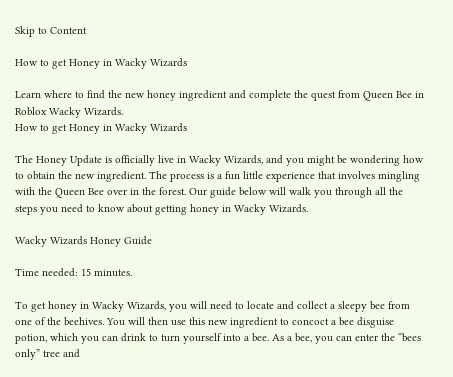Skip to Content

How to get Honey in Wacky Wizards

Learn where to find the new honey ingredient and complete the quest from Queen Bee in Roblox Wacky Wizards.
How to get Honey in Wacky Wizards

The Honey Update is officially live in Wacky Wizards, and you might be wondering how to obtain the new ingredient. The process is a fun little experience that involves mingling with the Queen Bee over in the forest. Our guide below will walk you through all the steps you need to know about getting honey in Wacky Wizards.

Wacky Wizards Honey Guide

Time needed: 15 minutes.

To get honey in Wacky Wizards, you will need to locate and collect a sleepy bee from one of the beehives. You will then use this new ingredient to concoct a bee disguise potion, which you can drink to turn yourself into a bee. As a bee, you can enter the “bees only” tree and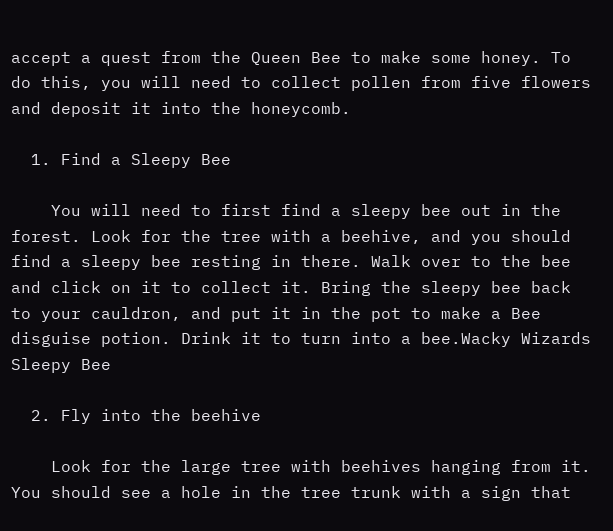accept a quest from the Queen Bee to make some honey. To do this, you will need to collect pollen from five flowers and deposit it into the honeycomb.

  1. Find a Sleepy Bee

    You will need to first find a sleepy bee out in the forest. Look for the tree with a beehive, and you should find a sleepy bee resting in there. Walk over to the bee and click on it to collect it. Bring the sleepy bee back to your cauldron, and put it in the pot to make a Bee disguise potion. Drink it to turn into a bee.Wacky Wizards Sleepy Bee

  2. Fly into the beehive

    Look for the large tree with beehives hanging from it. You should see a hole in the tree trunk with a sign that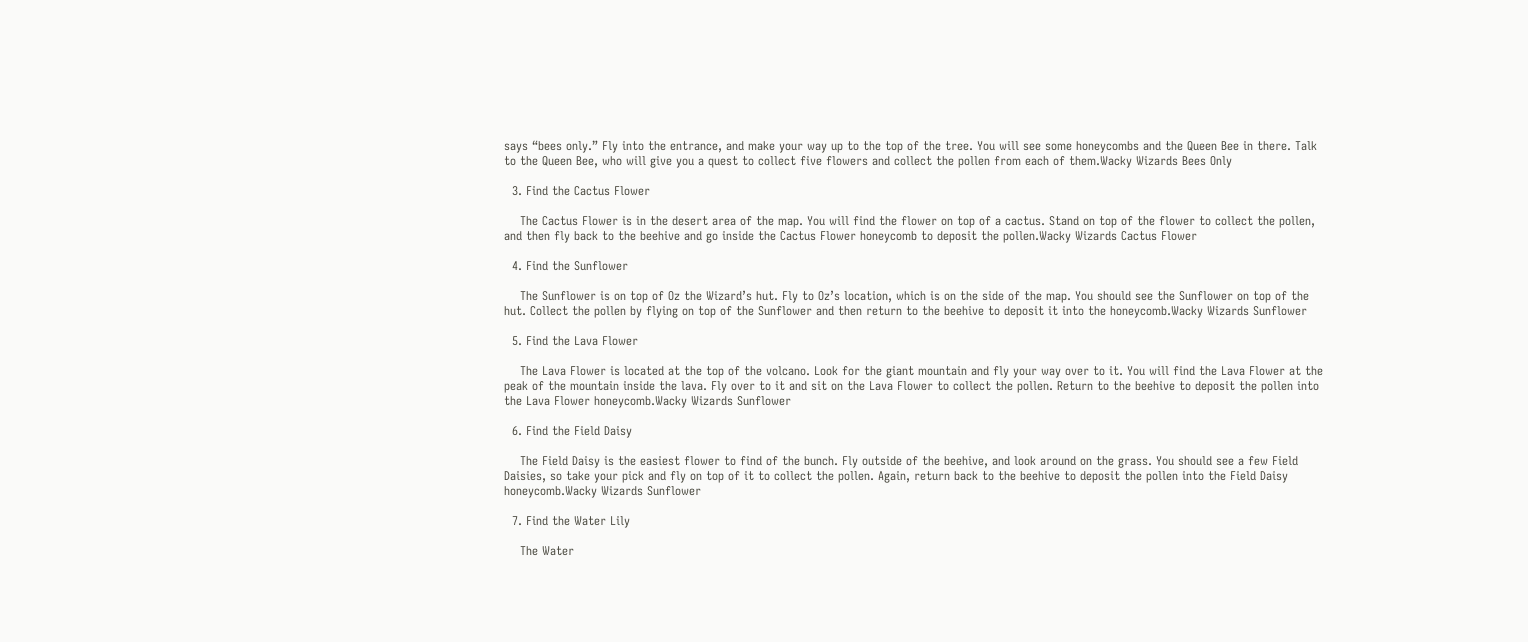says “bees only.” Fly into the entrance, and make your way up to the top of the tree. You will see some honeycombs and the Queen Bee in there. Talk to the Queen Bee, who will give you a quest to collect five flowers and collect the pollen from each of them.Wacky Wizards Bees Only

  3. Find the Cactus Flower

    The Cactus Flower is in the desert area of the map. You will find the flower on top of a cactus. Stand on top of the flower to collect the pollen, and then fly back to the beehive and go inside the Cactus Flower honeycomb to deposit the pollen.Wacky Wizards Cactus Flower

  4. Find the Sunflower

    The Sunflower is on top of Oz the Wizard’s hut. Fly to Oz’s location, which is on the side of the map. You should see the Sunflower on top of the hut. Collect the pollen by flying on top of the Sunflower and then return to the beehive to deposit it into the honeycomb.Wacky Wizards Sunflower

  5. Find the Lava Flower

    The Lava Flower is located at the top of the volcano. Look for the giant mountain and fly your way over to it. You will find the Lava Flower at the peak of the mountain inside the lava. Fly over to it and sit on the Lava Flower to collect the pollen. Return to the beehive to deposit the pollen into the Lava Flower honeycomb.Wacky Wizards Sunflower

  6. Find the Field Daisy

    The Field Daisy is the easiest flower to find of the bunch. Fly outside of the beehive, and look around on the grass. You should see a few Field Daisies, so take your pick and fly on top of it to collect the pollen. Again, return back to the beehive to deposit the pollen into the Field Daisy honeycomb.Wacky Wizards Sunflower

  7. Find the Water Lily

    The Water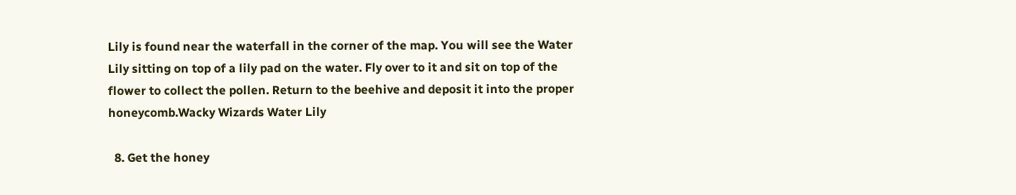Lily is found near the waterfall in the corner of the map. You will see the Water Lily sitting on top of a lily pad on the water. Fly over to it and sit on top of the flower to collect the pollen. Return to the beehive and deposit it into the proper honeycomb.Wacky Wizards Water Lily

  8. Get the honey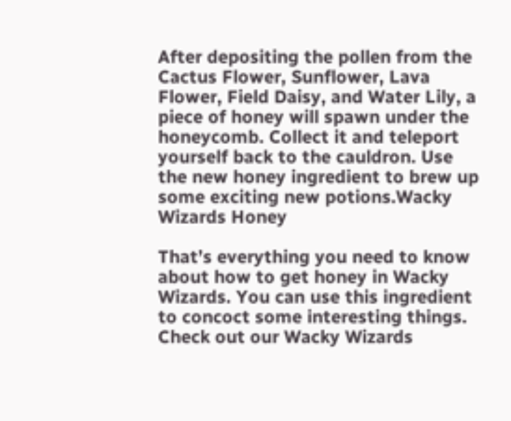After depositing the pollen from the Cactus Flower, Sunflower, Lava Flower, Field Daisy, and Water Lily, a piece of honey will spawn under the honeycomb. Collect it and teleport yourself back to the cauldron. Use the new honey ingredient to brew up some exciting new potions.Wacky Wizards Honey

That’s everything you need to know about how to get honey in Wacky Wizards. You can use this ingredient to concoct some interesting things. Check out our Wacky Wizards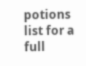potions list for a full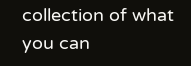collection of what you can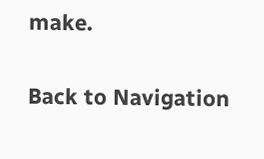make.

Back to Navigation